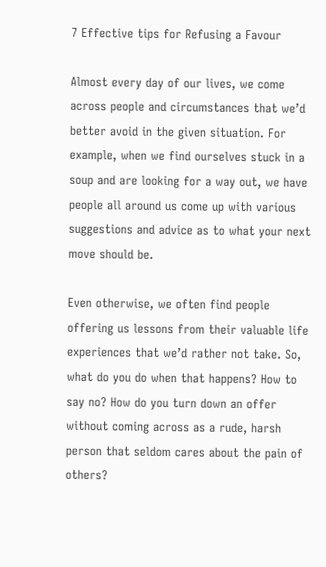7 Effective tips for Refusing a Favour

Almost every day of our lives, we come across people and circumstances that we’d better avoid in the given situation. For example, when we find ourselves stuck in a soup and are looking for a way out, we have people all around us come up with various suggestions and advice as to what your next move should be.

Even otherwise, we often find people offering us lessons from their valuable life experiences that we’d rather not take. So, what do you do when that happens? How to say no? How do you turn down an offer without coming across as a rude, harsh person that seldom cares about the pain of others?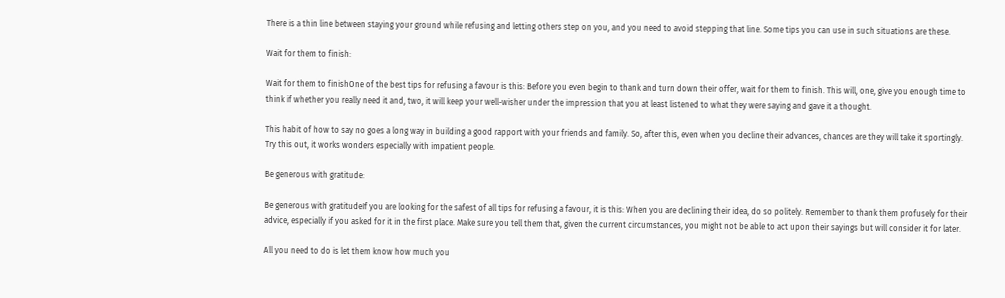There is a thin line between staying your ground while refusing and letting others step on you, and you need to avoid stepping that line. Some tips you can use in such situations are these.

Wait for them to finish:

Wait for them to finishOne of the best tips for refusing a favour is this: Before you even begin to thank and turn down their offer, wait for them to finish. This will, one, give you enough time to think if whether you really need it and, two, it will keep your well-wisher under the impression that you at least listened to what they were saying and gave it a thought.

This habit of how to say no goes a long way in building a good rapport with your friends and family. So, after this, even when you decline their advances, chances are they will take it sportingly. Try this out, it works wonders especially with impatient people.

Be generous with gratitude:

Be generous with gratitudeIf you are looking for the safest of all tips for refusing a favour, it is this: When you are declining their idea, do so politely. Remember to thank them profusely for their advice, especially if you asked for it in the first place. Make sure you tell them that, given the current circumstances, you might not be able to act upon their sayings but will consider it for later.

All you need to do is let them know how much you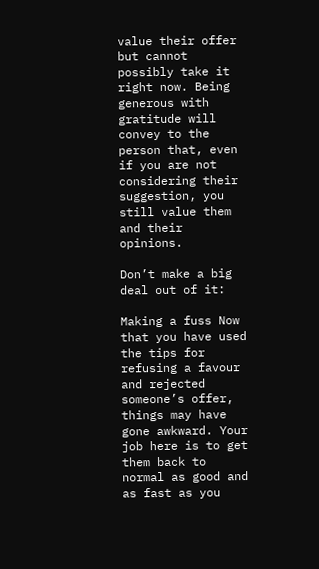value their offer but cannot possibly take it right now. Being generous with gratitude will convey to the person that, even if you are not considering their suggestion, you still value them and their opinions.

Don’t make a big deal out of it:

Making a fuss Now that you have used the tips for refusing a favour and rejected someone’s offer, things may have gone awkward. Your job here is to get them back to normal as good and as fast as you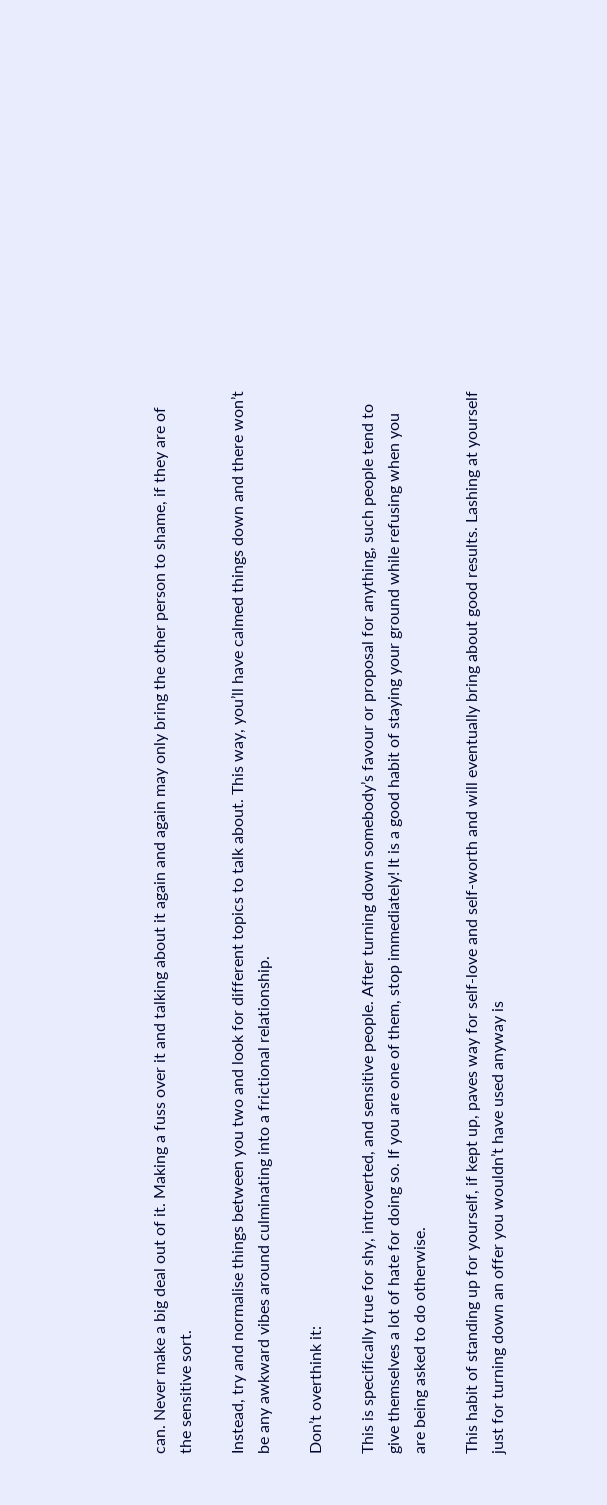can. Never make a big deal out of it. Making a fuss over it and talking about it again and again may only bring the other person to shame, if they are of the sensitive sort.

Instead, try and normalise things between you two and look for different topics to talk about. This way, you’ll have calmed things down and there won’t be any awkward vibes around culminating into a frictional relationship.

Don’t overthink it:

This is specifically true for shy, introverted, and sensitive people. After turning down somebody’s favour or proposal for anything, such people tend to give themselves a lot of hate for doing so. If you are one of them, stop immediately! It is a good habit of staying your ground while refusing when you are being asked to do otherwise.

This habit of standing up for yourself, if kept up, paves way for self-love and self-worth and will eventually bring about good results. Lashing at yourself just for turning down an offer you wouldn’t have used anyway is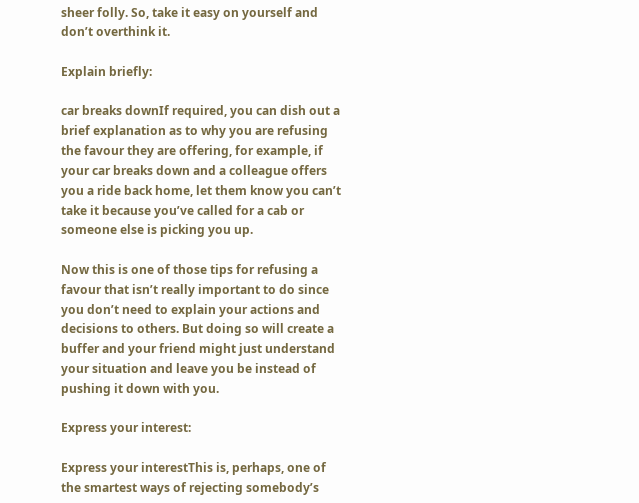sheer folly. So, take it easy on yourself and don’t overthink it.

Explain briefly:

car breaks downIf required, you can dish out a brief explanation as to why you are refusing the favour they are offering, for example, if your car breaks down and a colleague offers you a ride back home, let them know you can’t take it because you’ve called for a cab or someone else is picking you up.

Now this is one of those tips for refusing a favour that isn’t really important to do since you don’t need to explain your actions and decisions to others. But doing so will create a buffer and your friend might just understand your situation and leave you be instead of pushing it down with you.

Express your interest:

Express your interestThis is, perhaps, one of the smartest ways of rejecting somebody’s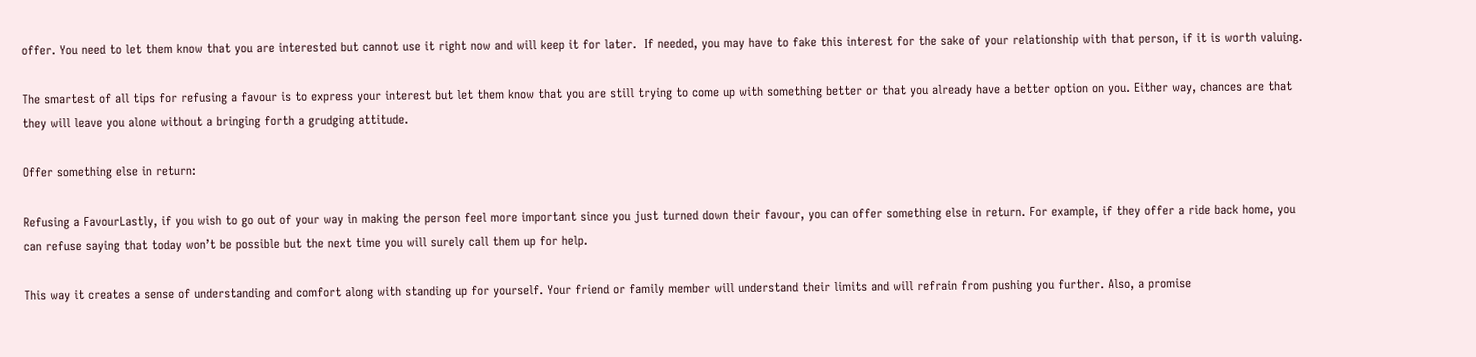offer. You need to let them know that you are interested but cannot use it right now and will keep it for later.  If needed, you may have to fake this interest for the sake of your relationship with that person, if it is worth valuing.

The smartest of all tips for refusing a favour is to express your interest but let them know that you are still trying to come up with something better or that you already have a better option on you. Either way, chances are that they will leave you alone without a bringing forth a grudging attitude.

Offer something else in return:

Refusing a FavourLastly, if you wish to go out of your way in making the person feel more important since you just turned down their favour, you can offer something else in return. For example, if they offer a ride back home, you can refuse saying that today won’t be possible but the next time you will surely call them up for help.

This way it creates a sense of understanding and comfort along with standing up for yourself. Your friend or family member will understand their limits and will refrain from pushing you further. Also, a promise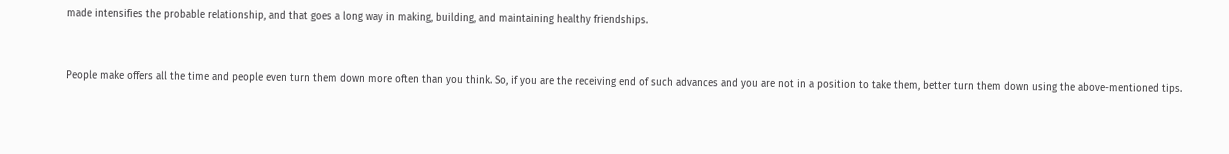made intensifies the probable relationship, and that goes a long way in making, building, and maintaining healthy friendships.


People make offers all the time and people even turn them down more often than you think. So, if you are the receiving end of such advances and you are not in a position to take them, better turn them down using the above-mentioned tips.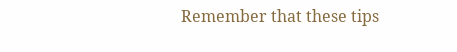Remember that these tips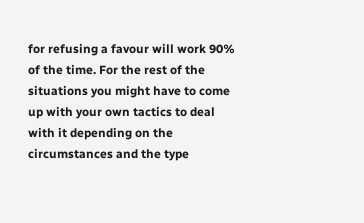for refusing a favour will work 90% of the time. For the rest of the situations you might have to come up with your own tactics to deal with it depending on the circumstances and the type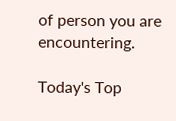of person you are encountering.

Today's Top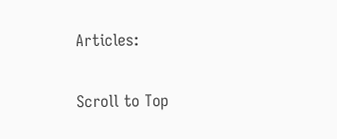Articles:

Scroll to Top